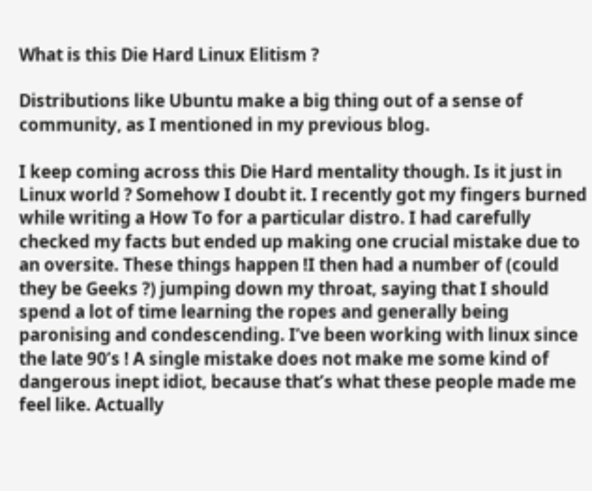What is this Die Hard Linux Elitism ?

Distributions like Ubuntu make a big thing out of a sense of community, as I mentioned in my previous blog.

I keep coming across this Die Hard mentality though. Is it just in Linux world ? Somehow I doubt it. I recently got my fingers burned while writing a How To for a particular distro. I had carefully checked my facts but ended up making one crucial mistake due to an oversite. These things happen !I then had a number of (could they be Geeks ?) jumping down my throat, saying that I should spend a lot of time learning the ropes and generally being paronising and condescending. I’ve been working with linux since the late 90’s ! A single mistake does not make me some kind of dangerous inept idiot, because that’s what these people made me feel like. Actually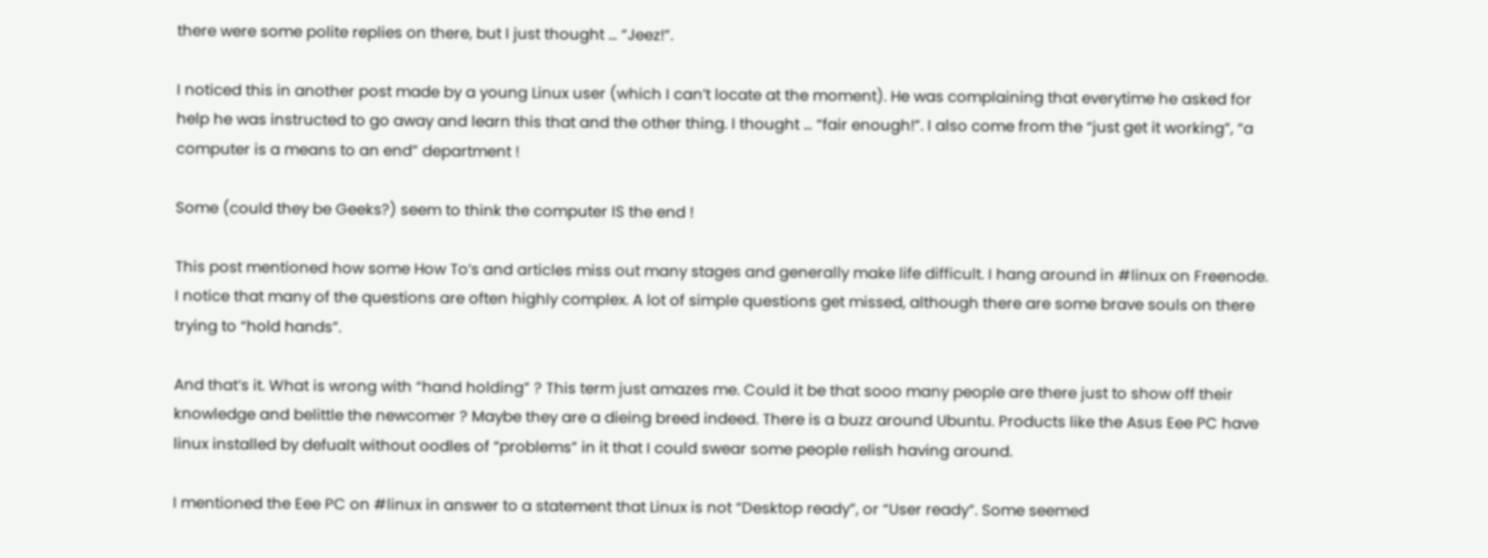there were some polite replies on there, but I just thought … “Jeez!”.

I noticed this in another post made by a young Linux user (which I can’t locate at the moment). He was complaining that everytime he asked for help he was instructed to go away and learn this that and the other thing. I thought … “fair enough!”. I also come from the “just get it working”, “a computer is a means to an end” department !

Some (could they be Geeks?) seem to think the computer IS the end !

This post mentioned how some How To’s and articles miss out many stages and generally make life difficult. I hang around in #linux on Freenode. I notice that many of the questions are often highly complex. A lot of simple questions get missed, although there are some brave souls on there trying to “hold hands”.

And that’s it. What is wrong with “hand holding” ? This term just amazes me. Could it be that sooo many people are there just to show off their knowledge and belittle the newcomer ? Maybe they are a dieing breed indeed. There is a buzz around Ubuntu. Products like the Asus Eee PC have linux installed by defualt without oodles of “problems” in it that I could swear some people relish having around.

I mentioned the Eee PC on #linux in answer to a statement that Linux is not “Desktop ready”, or “User ready”. Some seemed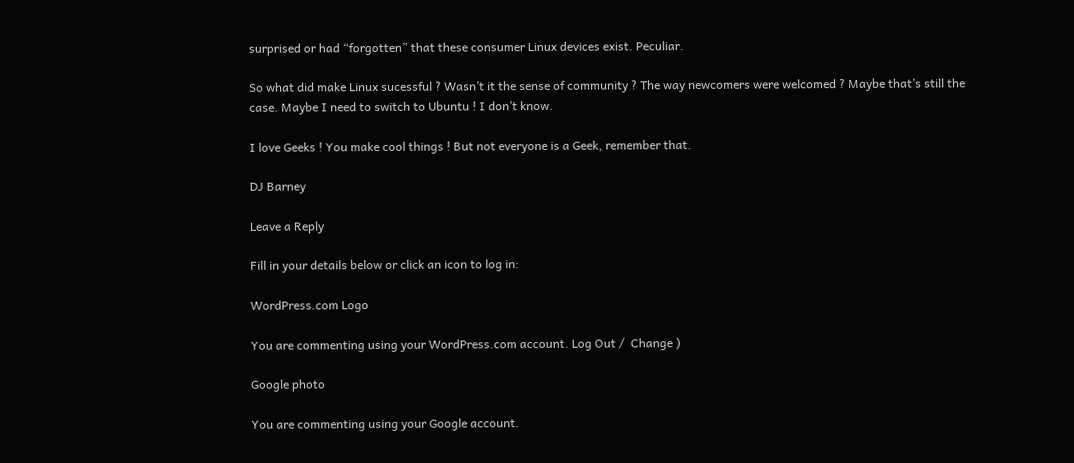surprised or had “forgotten” that these consumer Linux devices exist. Peculiar.

So what did make Linux sucessful ? Wasn’t it the sense of community ? The way newcomers were welcomed ? Maybe that’s still the case. Maybe I need to switch to Ubuntu ! I don’t know.

I love Geeks ! You make cool things ! But not everyone is a Geek, remember that.

DJ Barney

Leave a Reply

Fill in your details below or click an icon to log in:

WordPress.com Logo

You are commenting using your WordPress.com account. Log Out /  Change )

Google photo

You are commenting using your Google account.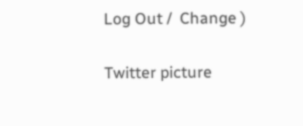Log Out /  Change )

Twitter picture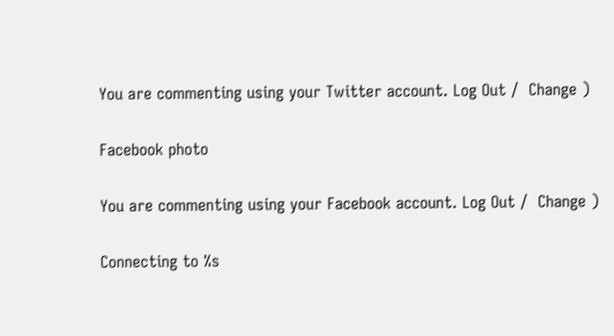You are commenting using your Twitter account. Log Out /  Change )

Facebook photo

You are commenting using your Facebook account. Log Out /  Change )

Connecting to %s